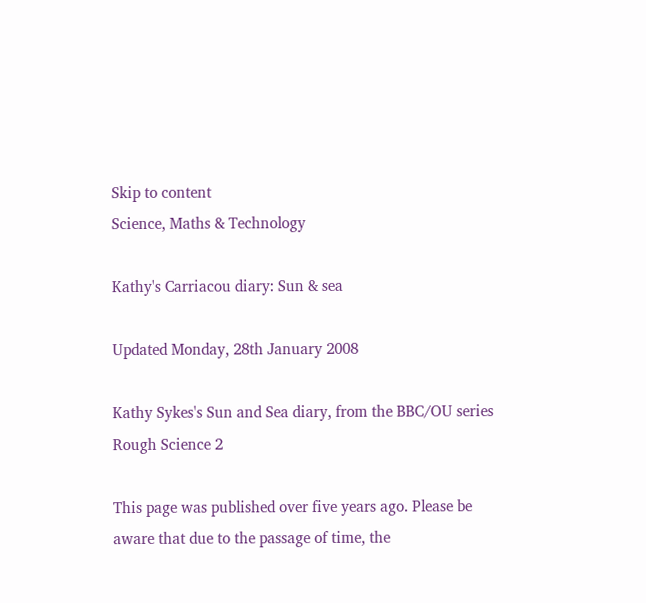Skip to content
Science, Maths & Technology

Kathy's Carriacou diary: Sun & sea

Updated Monday, 28th January 2008

Kathy Sykes's Sun and Sea diary, from the BBC/OU series Rough Science 2

This page was published over five years ago. Please be aware that due to the passage of time, the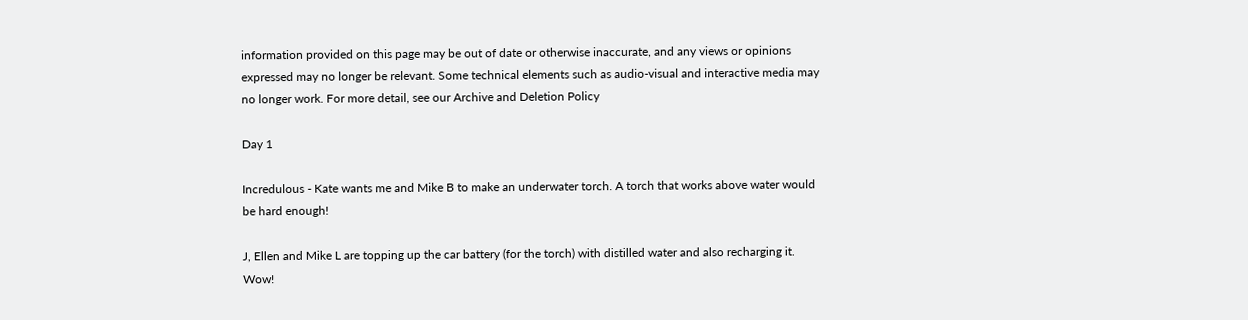information provided on this page may be out of date or otherwise inaccurate, and any views or opinions expressed may no longer be relevant. Some technical elements such as audio-visual and interactive media may no longer work. For more detail, see our Archive and Deletion Policy

Day 1

Incredulous - Kate wants me and Mike B to make an underwater torch. A torch that works above water would be hard enough!

J, Ellen and Mike L are topping up the car battery (for the torch) with distilled water and also recharging it. Wow!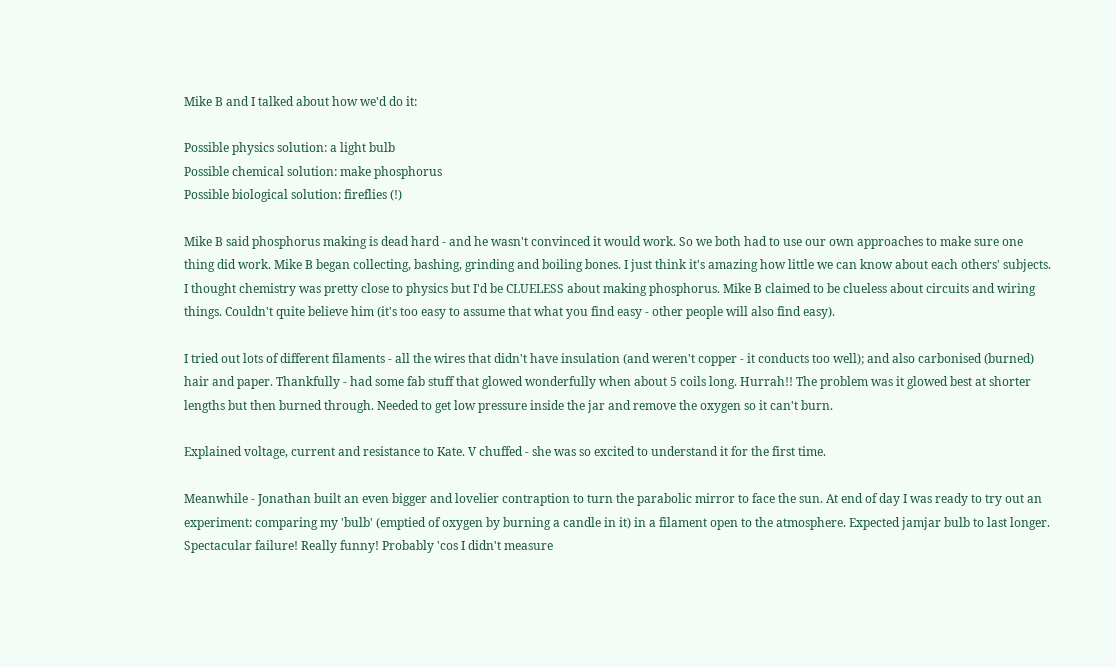Mike B and I talked about how we'd do it:

Possible physics solution: a light bulb
Possible chemical solution: make phosphorus
Possible biological solution: fireflies (!)

Mike B said phosphorus making is dead hard - and he wasn't convinced it would work. So we both had to use our own approaches to make sure one thing did work. Mike B began collecting, bashing, grinding and boiling bones. I just think it's amazing how little we can know about each others' subjects. I thought chemistry was pretty close to physics but I'd be CLUELESS about making phosphorus. Mike B claimed to be clueless about circuits and wiring things. Couldn't quite believe him (it's too easy to assume that what you find easy - other people will also find easy).

I tried out lots of different filaments - all the wires that didn't have insulation (and weren't copper - it conducts too well); and also carbonised (burned) hair and paper. Thankfully - had some fab stuff that glowed wonderfully when about 5 coils long. Hurrah!! The problem was it glowed best at shorter lengths but then burned through. Needed to get low pressure inside the jar and remove the oxygen so it can't burn.

Explained voltage, current and resistance to Kate. V chuffed - she was so excited to understand it for the first time.

Meanwhile - Jonathan built an even bigger and lovelier contraption to turn the parabolic mirror to face the sun. At end of day I was ready to try out an experiment: comparing my 'bulb' (emptied of oxygen by burning a candle in it) in a filament open to the atmosphere. Expected jamjar bulb to last longer. Spectacular failure! Really funny! Probably 'cos I didn't measure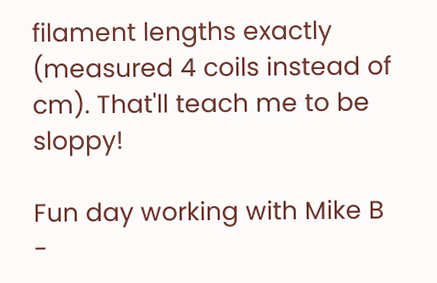filament lengths exactly (measured 4 coils instead of cm). That'll teach me to be sloppy!

Fun day working with Mike B -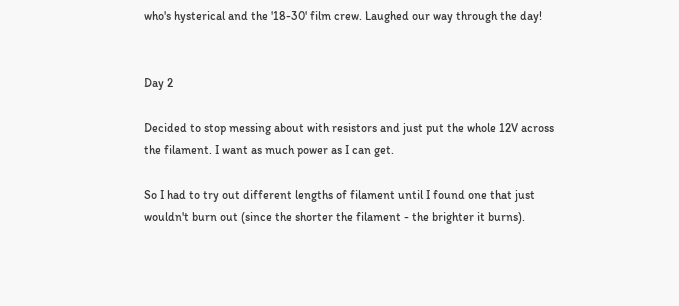who's hysterical and the '18-30' film crew. Laughed our way through the day!


Day 2

Decided to stop messing about with resistors and just put the whole 12V across the filament. I want as much power as I can get.

So I had to try out different lengths of filament until I found one that just wouldn't burn out (since the shorter the filament - the brighter it burns).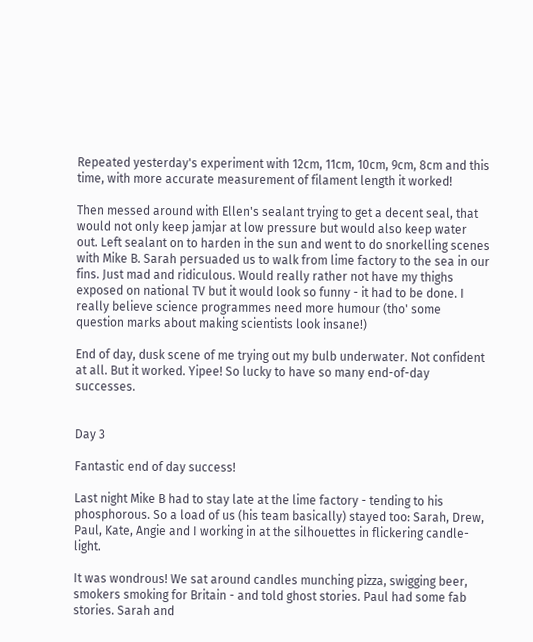Repeated yesterday's experiment with 12cm, 11cm, 10cm, 9cm, 8cm and this time, with more accurate measurement of filament length it worked!

Then messed around with Ellen's sealant trying to get a decent seal, that would not only keep jamjar at low pressure but would also keep water out. Left sealant on to harden in the sun and went to do snorkelling scenes with Mike B. Sarah persuaded us to walk from lime factory to the sea in our fins. Just mad and ridiculous. Would really rather not have my thighs exposed on national TV but it would look so funny - it had to be done. I really believe science programmes need more humour (tho' some question marks about making scientists look insane!)

End of day, dusk scene of me trying out my bulb underwater. Not confident at all. But it worked. Yipee! So lucky to have so many end-of-day successes.


Day 3

Fantastic end of day success!

Last night Mike B had to stay late at the lime factory - tending to his phosphorous. So a load of us (his team basically) stayed too: Sarah, Drew, Paul, Kate, Angie and I working in at the silhouettes in flickering candle-light.

It was wondrous! We sat around candles munching pizza, swigging beer, smokers smoking for Britain - and told ghost stories. Paul had some fab stories. Sarah and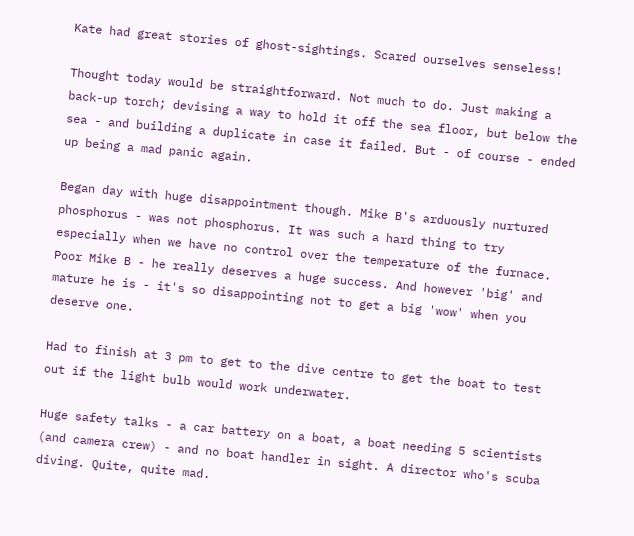Kate had great stories of ghost-sightings. Scared ourselves senseless!

Thought today would be straightforward. Not much to do. Just making a back-up torch; devising a way to hold it off the sea floor, but below the sea - and building a duplicate in case it failed. But - of course - ended up being a mad panic again.

Began day with huge disappointment though. Mike B's arduously nurtured phosphorus - was not phosphorus. It was such a hard thing to try especially when we have no control over the temperature of the furnace. Poor Mike B - he really deserves a huge success. And however 'big' and mature he is - it's so disappointing not to get a big 'wow' when you deserve one.

Had to finish at 3 pm to get to the dive centre to get the boat to test out if the light bulb would work underwater.

Huge safety talks - a car battery on a boat, a boat needing 5 scientists (and camera crew) - and no boat handler in sight. A director who's scuba diving. Quite, quite mad.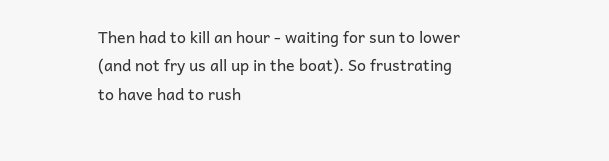Then had to kill an hour - waiting for sun to lower (and not fry us all up in the boat). So frustrating to have had to rush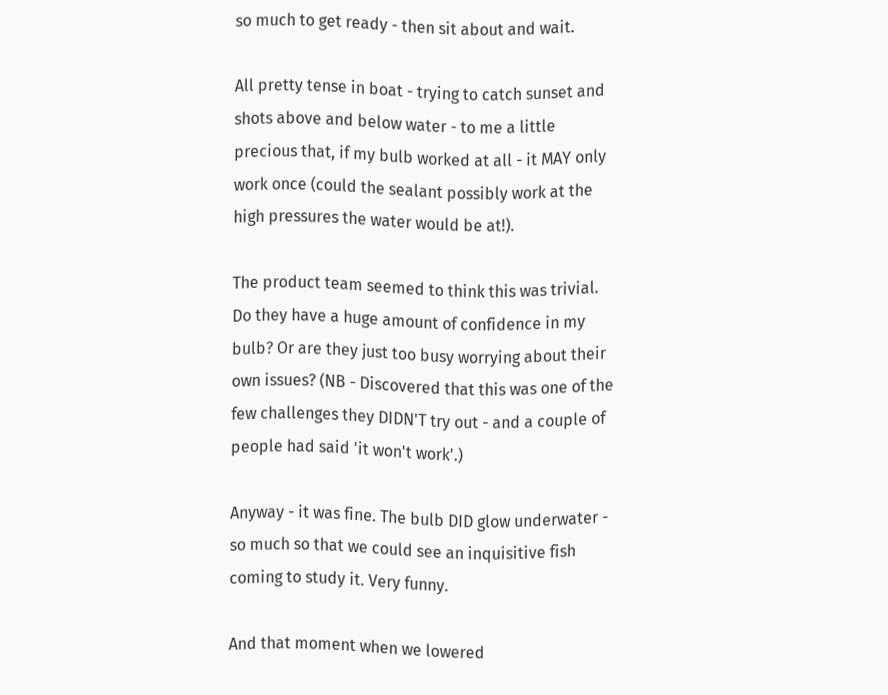so much to get ready - then sit about and wait.

All pretty tense in boat - trying to catch sunset and shots above and below water - to me a little precious that, if my bulb worked at all - it MAY only work once (could the sealant possibly work at the high pressures the water would be at!).

The product team seemed to think this was trivial. Do they have a huge amount of confidence in my bulb? Or are they just too busy worrying about their own issues? (NB - Discovered that this was one of the few challenges they DIDN'T try out - and a couple of people had said 'it won't work'.)

Anyway - it was fine. The bulb DID glow underwater - so much so that we could see an inquisitive fish coming to study it. Very funny.

And that moment when we lowered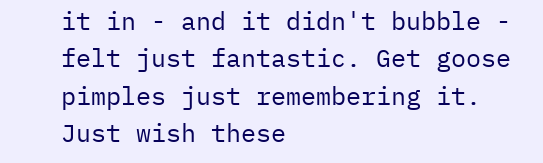it in - and it didn't bubble - felt just fantastic. Get goose pimples just remembering it. Just wish these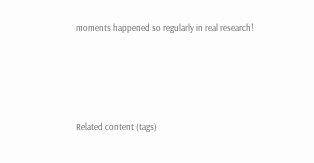moments happened so regularly in real research!





Related content (tags)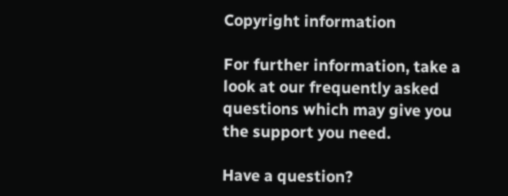Copyright information

For further information, take a look at our frequently asked questions which may give you the support you need.

Have a question?